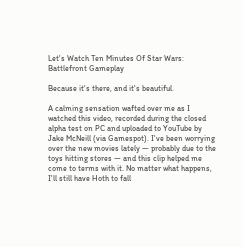Let's Watch Ten Minutes Of Star Wars: Battlefront Gameplay

Because it's there, and it's beautiful.

A calming sensation wafted over me as I watched this video, recorded during the closed alpha test on PC and uploaded to YouTube by Jake McNeill (via Gamespot). I've been worrying over the new movies lately — probably due to the toys hitting stores — and this clip helped me come to terms with it. No matter what happens, I'll still have Hoth to fall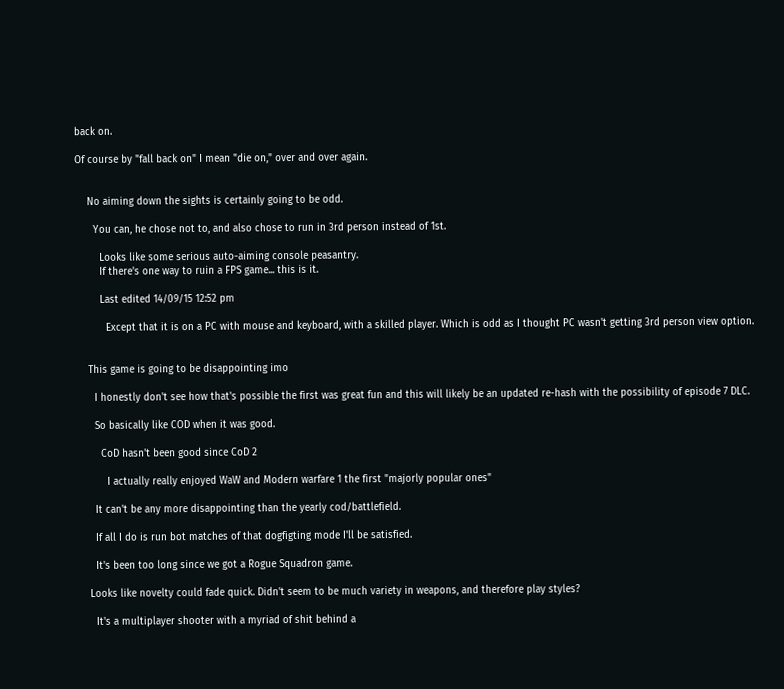back on.

Of course by "fall back on" I mean "die on," over and over again.


    No aiming down the sights is certainly going to be odd.

      You can, he chose not to, and also chose to run in 3rd person instead of 1st.

        Looks like some serious auto-aiming console peasantry.
        If there's one way to ruin a FPS game... this is it.

        Last edited 14/09/15 12:52 pm

          Except that it is on a PC with mouse and keyboard, with a skilled player. Which is odd as I thought PC wasn't getting 3rd person view option.


    This game is going to be disappointing imo

      I honestly don't see how that's possible the first was great fun and this will likely be an updated re-hash with the possibility of episode 7 DLC.

      So basically like COD when it was good.

        CoD hasn't been good since CoD 2

          I actually really enjoyed WaW and Modern warfare 1 the first "majorly popular ones"

      It can't be any more disappointing than the yearly cod/battlefield.

      If all I do is run bot matches of that dogfigting mode I'll be satisfied.

      It's been too long since we got a Rogue Squadron game.

    Looks like novelty could fade quick. Didn't seem to be much variety in weapons, and therefore play styles?

      It's a multiplayer shooter with a myriad of shit behind a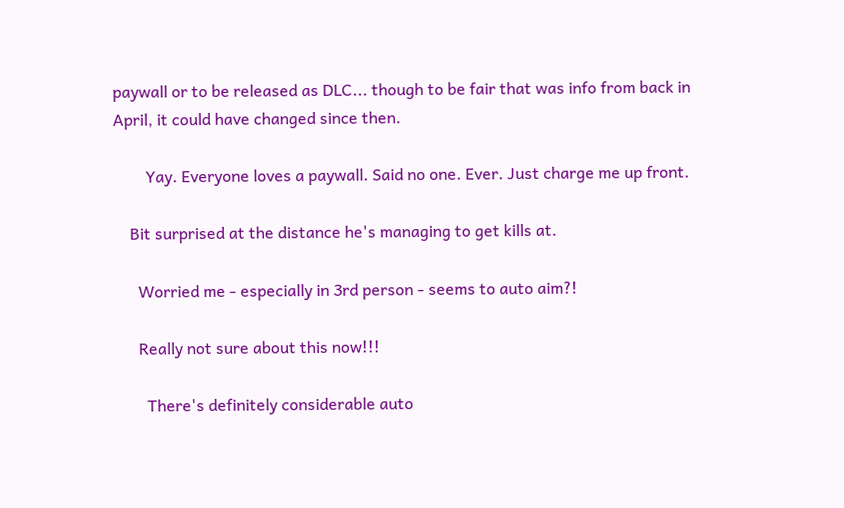paywall or to be released as DLC... though to be fair that was info from back in April, it could have changed since then.

        Yay. Everyone loves a paywall. Said no one. Ever. Just charge me up front.

    Bit surprised at the distance he's managing to get kills at.

      Worried me - especially in 3rd person - seems to auto aim?!

      Really not sure about this now!!!

        There's definitely considerable auto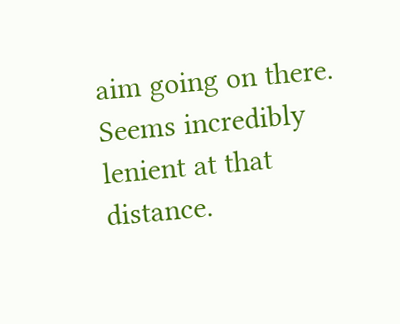aim going on there. Seems incredibly lenient at that distance.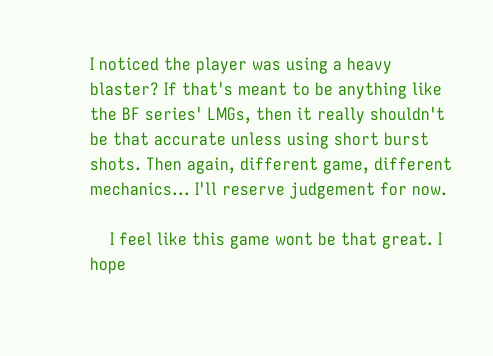I noticed the player was using a heavy blaster? If that's meant to be anything like the BF series' LMGs, then it really shouldn't be that accurate unless using short burst shots. Then again, different game, different mechanics... I'll reserve judgement for now.

    I feel like this game wont be that great. I hope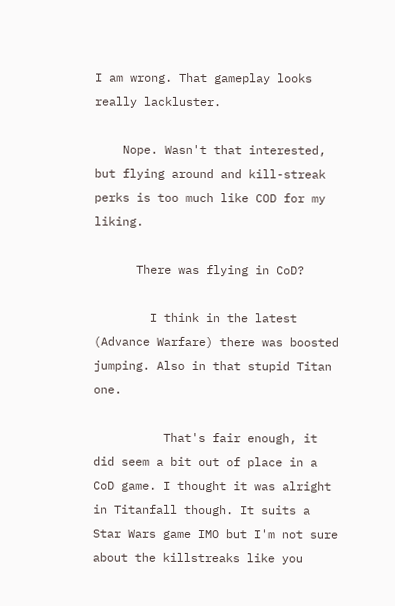I am wrong. That gameplay looks really lackluster.

    Nope. Wasn't that interested, but flying around and kill-streak perks is too much like COD for my liking.

      There was flying in CoD?

        I think in the latest (Advance Warfare) there was boosted jumping. Also in that stupid Titan one.

          That's fair enough, it did seem a bit out of place in a CoD game. I thought it was alright in Titanfall though. It suits a Star Wars game IMO but I'm not sure about the killstreaks like you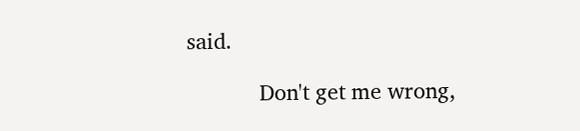said.

            Don't get me wrong,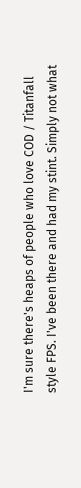I'm sure there's heaps of people who love COD / Titanfall style FPS. I've been there and had my stint. Simply not what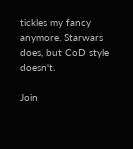tickles my fancy anymore. Starwars does, but CoD style doesn't.

Join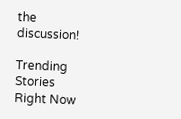the discussion!

Trending Stories Right Now